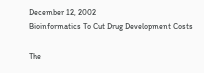December 12, 2002
Bioinformatics To Cut Drug Development Costs

The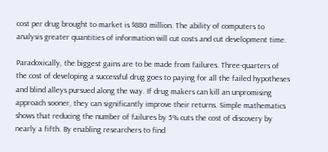cost per drug brought to market is $880 million. The ability of computers to analysis greater quantities of information will cut costs and cut development time.

Paradoxically, the biggest gains are to be made from failures. Three-quarters of the cost of developing a successful drug goes to paying for all the failed hypotheses and blind alleys pursued along the way. If drug makers can kill an unpromising approach sooner, they can significantly improve their returns. Simple mathematics shows that reducing the number of failures by 5% cuts the cost of discovery by nearly a fifth. By enabling researchers to find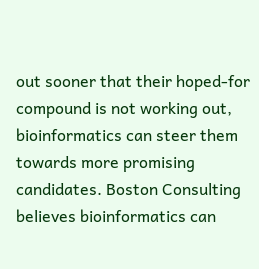out sooner that their hoped-for compound is not working out, bioinformatics can steer them towards more promising candidates. Boston Consulting believes bioinformatics can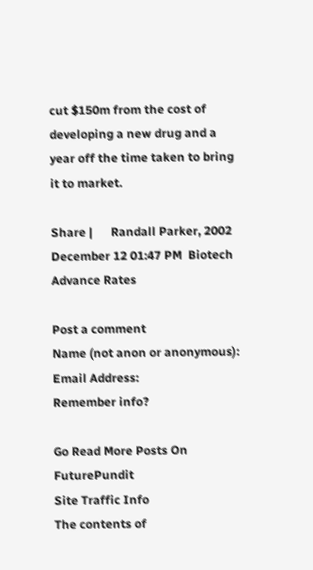cut $150m from the cost of developing a new drug and a year off the time taken to bring it to market.

Share |      Randall Parker, 2002 December 12 01:47 PM  Biotech Advance Rates

Post a comment
Name (not anon or anonymous):
Email Address:
Remember info?

Go Read More Posts On FuturePundit
Site Traffic Info
The contents of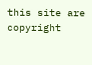this site are copyright